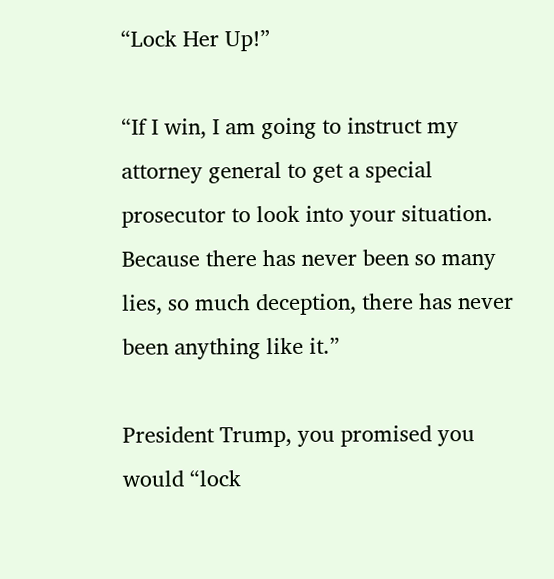“Lock Her Up!”

“If I win, I am going to instruct my attorney general to get a special prosecutor to look into your situation. Because there has never been so many lies, so much deception, there has never been anything like it.”

President Trump, you promised you would “lock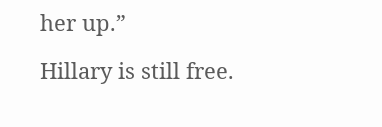her up.”

Hillary is still free.